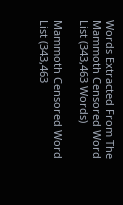Words Extracted From The
Mammoth Censored Word List (343,463 Words)

Mammoth Censored Word List (343,463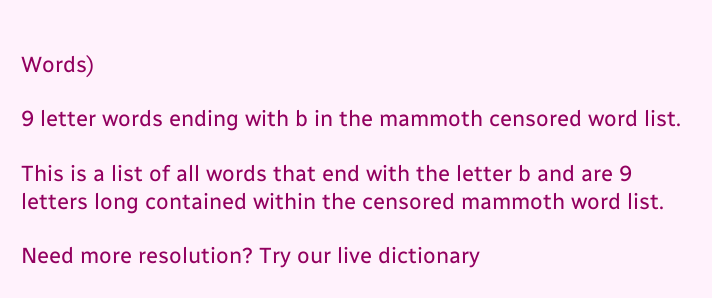Words)

9 letter words ending with b in the mammoth censored word list.

This is a list of all words that end with the letter b and are 9 letters long contained within the censored mammoth word list.

Need more resolution? Try our live dictionary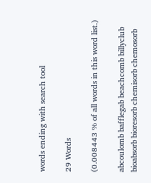words ending with search tool

29 Words

(0.008443 % of all words in this word list.)

abcoulomb bafflegab beachcomb billyclub bioabsorb bioresorb chemisorb chemosorb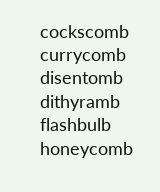cockscomb currycomb disentomb dithyramb flashbulb honeycomb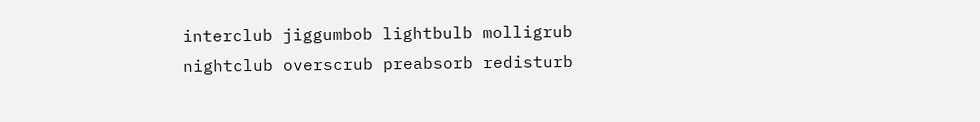interclub jiggumbob lightbulb molligrub nightclub overscrub preabsorb redisturb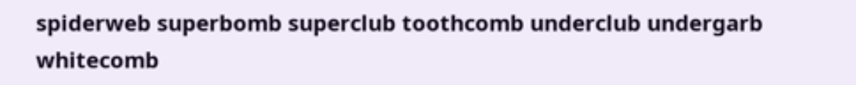spiderweb superbomb superclub toothcomb underclub undergarb whitecomb